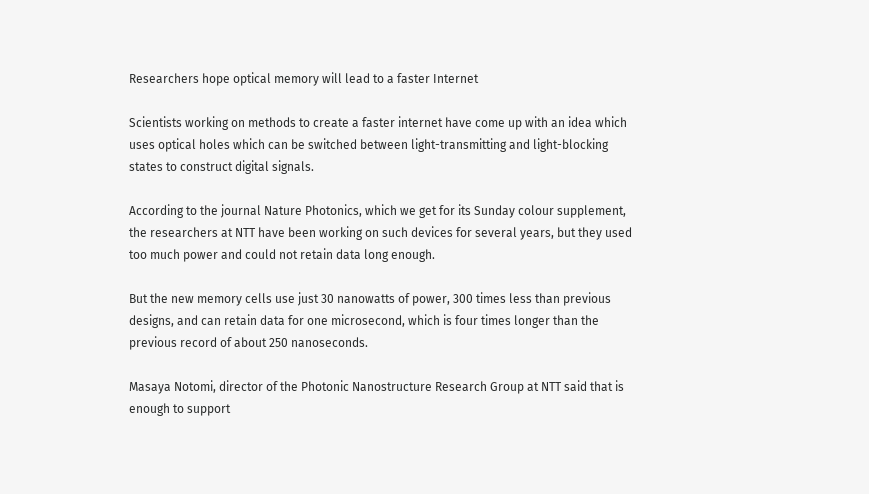Researchers hope optical memory will lead to a faster Internet

Scientists working on methods to create a faster internet have come up with an idea which uses optical holes which can be switched between light-transmitting and light-blocking states to construct digital signals.

According to the journal Nature Photonics, which we get for its Sunday colour supplement, the researchers at NTT have been working on such devices for several years, but they used too much power and could not retain data long enough.

But the new memory cells use just 30 nanowatts of power, 300 times less than previous designs, and can retain data for one microsecond, which is four times longer than the previous record of about 250 nanoseconds.

Masaya Notomi, director of the Photonic Nanostructure Research Group at NTT said that is enough to support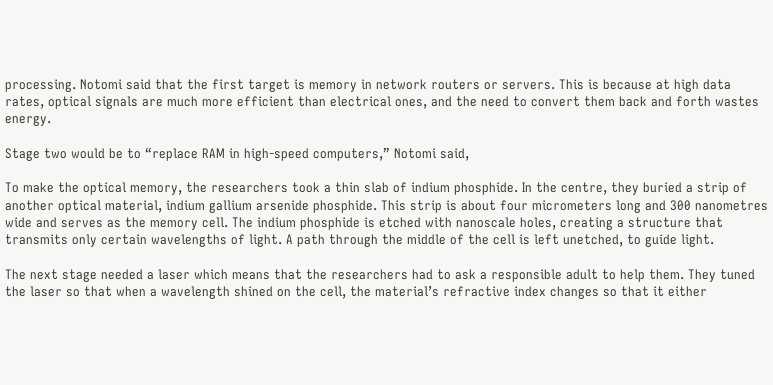processing. Notomi said that the first target is memory in network routers or servers. This is because at high data rates, optical signals are much more efficient than electrical ones, and the need to convert them back and forth wastes energy.

Stage two would be to “replace RAM in high-speed computers,” Notomi said,

To make the optical memory, the researchers took a thin slab of indium phosphide. In the centre, they buried a strip of another optical material, indium gallium arsenide phosphide. This strip is about four micrometers long and 300 nanometres wide and serves as the memory cell. The indium phosphide is etched with nanoscale holes, creating a structure that transmits only certain wavelengths of light. A path through the middle of the cell is left unetched, to guide light.

The next stage needed a laser which means that the researchers had to ask a responsible adult to help them. They tuned the laser so that when a wavelength shined on the cell, the material’s refractive index changes so that it either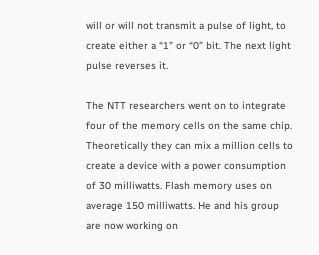will or will not transmit a pulse of light, to create either a “1” or “0” bit. The next light pulse reverses it.

The NTT researchers went on to integrate four of the memory cells on the same chip. Theoretically they can mix a million cells to create a device with a power consumption of 30 milliwatts. Flash memory uses on average 150 milliwatts. He and his group are now working on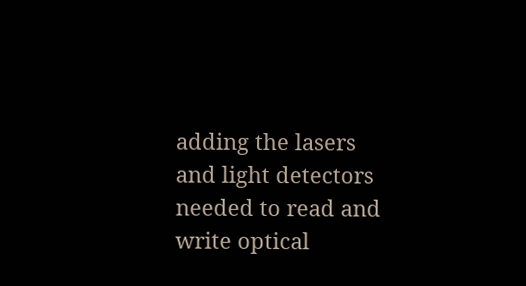adding the lasers and light detectors needed to read and write optical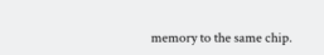memory to the same chip.